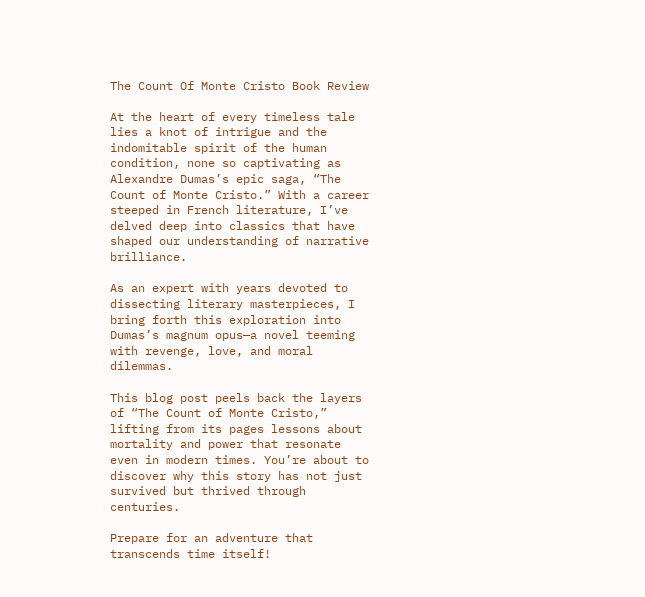The Count Of Monte Cristo Book Review

At the heart of every timeless tale lies a knot of intrigue and the indomitable spirit of the human condition, none so captivating as Alexandre Dumas’s epic saga, “The Count of Monte Cristo.” With a career steeped in French literature, I’ve delved deep into classics that have shaped our understanding of narrative brilliance.

As an expert with years devoted to dissecting literary masterpieces, I bring forth this exploration into Dumas’s magnum opus—a novel teeming with revenge, love, and moral dilemmas.

This blog post peels back the layers of “The Count of Monte Cristo,” lifting from its pages lessons about mortality and power that resonate even in modern times. You’re about to discover why this story has not just survived but thrived through centuries.

Prepare for an adventure that transcends time itself!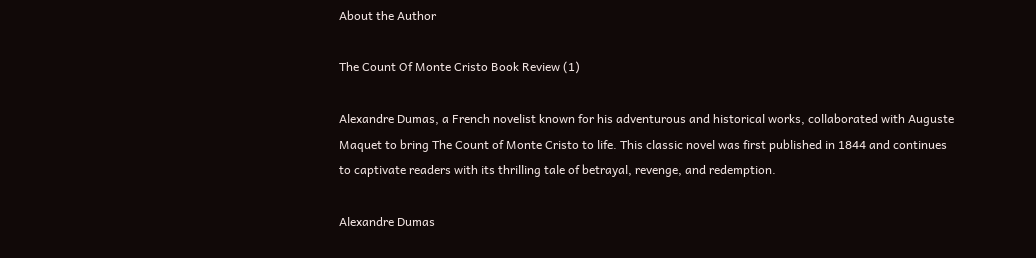About the Author

The Count Of Monte Cristo Book Review (1)

Alexandre Dumas, a French novelist known for his adventurous and historical works, collaborated with Auguste Maquet to bring The Count of Monte Cristo to life. This classic novel was first published in 1844 and continues to captivate readers with its thrilling tale of betrayal, revenge, and redemption.

Alexandre Dumas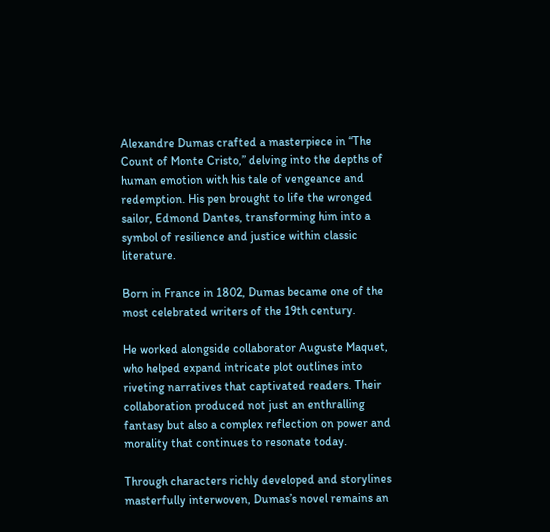Alexandre Dumas crafted a masterpiece in “The Count of Monte Cristo,” delving into the depths of human emotion with his tale of vengeance and redemption. His pen brought to life the wronged sailor, Edmond Dantes, transforming him into a symbol of resilience and justice within classic literature.

Born in France in 1802, Dumas became one of the most celebrated writers of the 19th century.

He worked alongside collaborator Auguste Maquet, who helped expand intricate plot outlines into riveting narratives that captivated readers. Their collaboration produced not just an enthralling fantasy but also a complex reflection on power and morality that continues to resonate today.

Through characters richly developed and storylines masterfully interwoven, Dumas’s novel remains an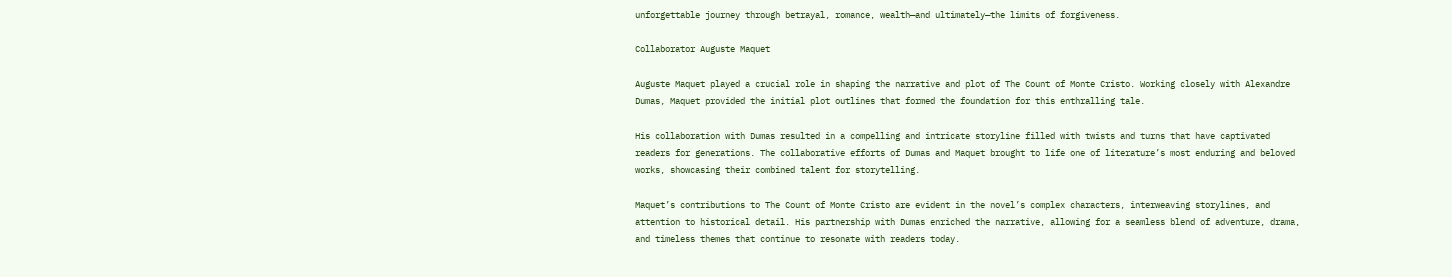unforgettable journey through betrayal, romance, wealth—and ultimately—the limits of forgiveness.

Collaborator Auguste Maquet

Auguste Maquet played a crucial role in shaping the narrative and plot of The Count of Monte Cristo. Working closely with Alexandre Dumas, Maquet provided the initial plot outlines that formed the foundation for this enthralling tale.

His collaboration with Dumas resulted in a compelling and intricate storyline filled with twists and turns that have captivated readers for generations. The collaborative efforts of Dumas and Maquet brought to life one of literature’s most enduring and beloved works, showcasing their combined talent for storytelling.

Maquet’s contributions to The Count of Monte Cristo are evident in the novel’s complex characters, interweaving storylines, and attention to historical detail. His partnership with Dumas enriched the narrative, allowing for a seamless blend of adventure, drama, and timeless themes that continue to resonate with readers today.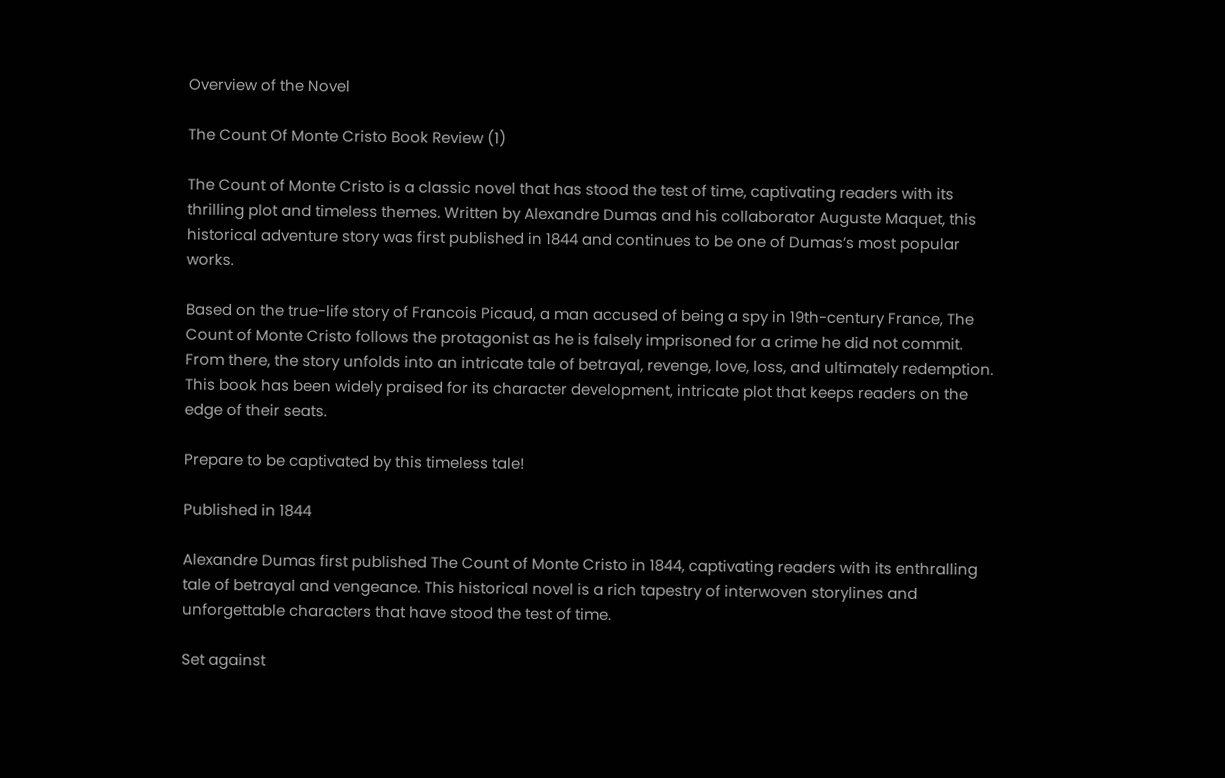Overview of the Novel

The Count Of Monte Cristo Book Review (1)

The Count of Monte Cristo is a classic novel that has stood the test of time, captivating readers with its thrilling plot and timeless themes. Written by Alexandre Dumas and his collaborator Auguste Maquet, this historical adventure story was first published in 1844 and continues to be one of Dumas’s most popular works.

Based on the true-life story of Francois Picaud, a man accused of being a spy in 19th-century France, The Count of Monte Cristo follows the protagonist as he is falsely imprisoned for a crime he did not commit. From there, the story unfolds into an intricate tale of betrayal, revenge, love, loss, and ultimately redemption. This book has been widely praised for its character development, intricate plot that keeps readers on the edge of their seats.

Prepare to be captivated by this timeless tale!

Published in 1844

Alexandre Dumas first published The Count of Monte Cristo in 1844, captivating readers with its enthralling tale of betrayal and vengeance. This historical novel is a rich tapestry of interwoven storylines and unforgettable characters that have stood the test of time.

Set against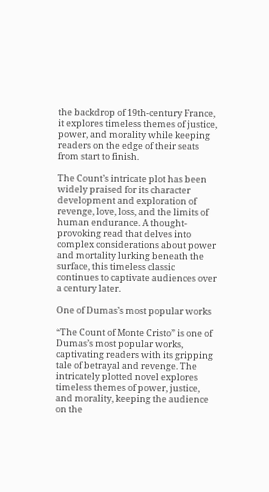the backdrop of 19th-century France, it explores timeless themes of justice, power, and morality while keeping readers on the edge of their seats from start to finish.

The Count’s intricate plot has been widely praised for its character development and exploration of revenge, love, loss, and the limits of human endurance. A thought-provoking read that delves into complex considerations about power and mortality lurking beneath the surface, this timeless classic continues to captivate audiences over a century later.

One of Dumas’s most popular works

“The Count of Monte Cristo” is one of Dumas’s most popular works, captivating readers with its gripping tale of betrayal and revenge. The intricately plotted novel explores timeless themes of power, justice, and morality, keeping the audience on the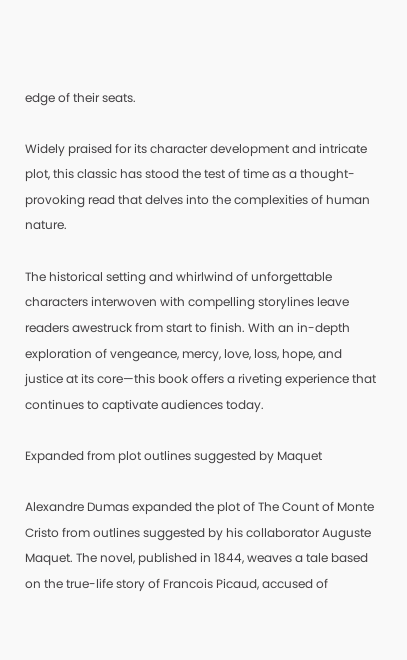edge of their seats.

Widely praised for its character development and intricate plot, this classic has stood the test of time as a thought-provoking read that delves into the complexities of human nature.

The historical setting and whirlwind of unforgettable characters interwoven with compelling storylines leave readers awestruck from start to finish. With an in-depth exploration of vengeance, mercy, love, loss, hope, and justice at its core—this book offers a riveting experience that continues to captivate audiences today.

Expanded from plot outlines suggested by Maquet

Alexandre Dumas expanded the plot of The Count of Monte Cristo from outlines suggested by his collaborator Auguste Maquet. The novel, published in 1844, weaves a tale based on the true-life story of Francois Picaud, accused of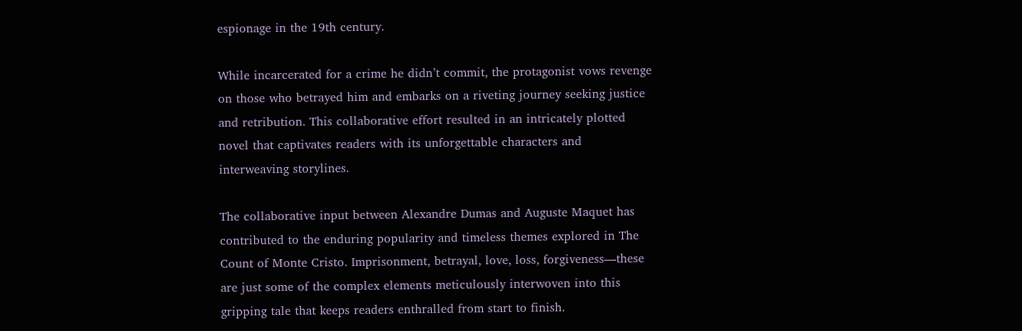espionage in the 19th century.

While incarcerated for a crime he didn’t commit, the protagonist vows revenge on those who betrayed him and embarks on a riveting journey seeking justice and retribution. This collaborative effort resulted in an intricately plotted novel that captivates readers with its unforgettable characters and interweaving storylines.

The collaborative input between Alexandre Dumas and Auguste Maquet has contributed to the enduring popularity and timeless themes explored in The Count of Monte Cristo. Imprisonment, betrayal, love, loss, forgiveness—these are just some of the complex elements meticulously interwoven into this gripping tale that keeps readers enthralled from start to finish.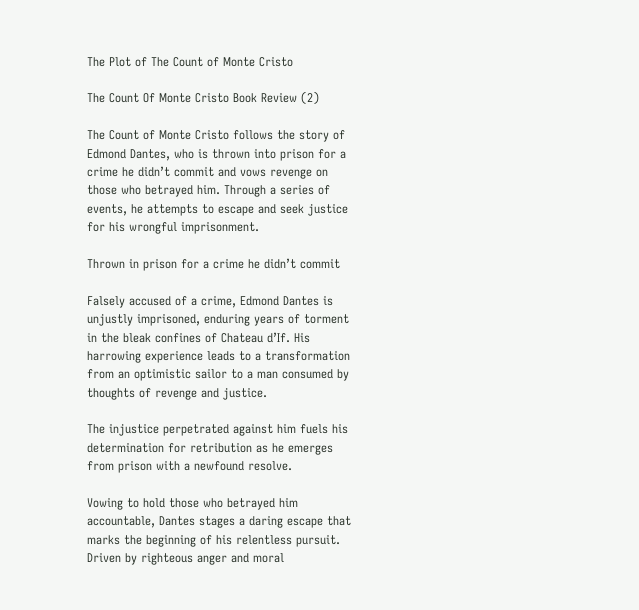The Plot of The Count of Monte Cristo

The Count Of Monte Cristo Book Review (2)

The Count of Monte Cristo follows the story of Edmond Dantes, who is thrown into prison for a crime he didn’t commit and vows revenge on those who betrayed him. Through a series of events, he attempts to escape and seek justice for his wrongful imprisonment.

Thrown in prison for a crime he didn’t commit

Falsely accused of a crime, Edmond Dantes is unjustly imprisoned, enduring years of torment in the bleak confines of Chateau d’If. His harrowing experience leads to a transformation from an optimistic sailor to a man consumed by thoughts of revenge and justice.

The injustice perpetrated against him fuels his determination for retribution as he emerges from prison with a newfound resolve.

Vowing to hold those who betrayed him accountable, Dantes stages a daring escape that marks the beginning of his relentless pursuit. Driven by righteous anger and moral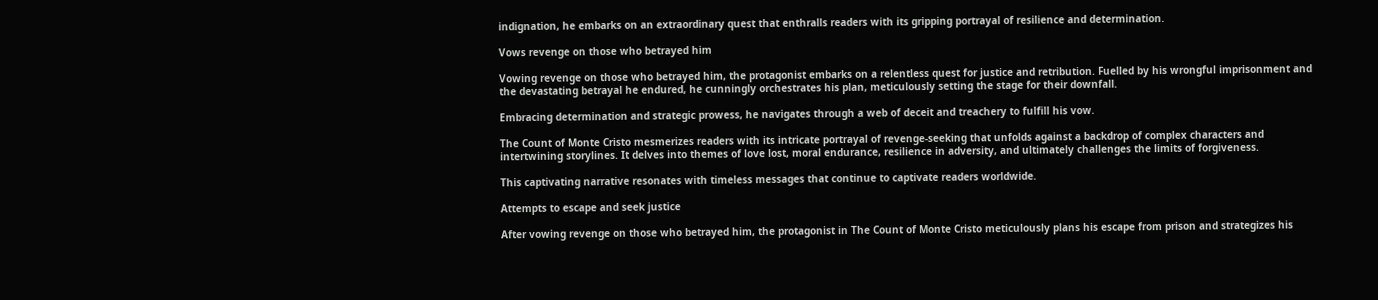indignation, he embarks on an extraordinary quest that enthralls readers with its gripping portrayal of resilience and determination.

Vows revenge on those who betrayed him

Vowing revenge on those who betrayed him, the protagonist embarks on a relentless quest for justice and retribution. Fuelled by his wrongful imprisonment and the devastating betrayal he endured, he cunningly orchestrates his plan, meticulously setting the stage for their downfall.

Embracing determination and strategic prowess, he navigates through a web of deceit and treachery to fulfill his vow.

The Count of Monte Cristo mesmerizes readers with its intricate portrayal of revenge-seeking that unfolds against a backdrop of complex characters and intertwining storylines. It delves into themes of love lost, moral endurance, resilience in adversity, and ultimately challenges the limits of forgiveness.

This captivating narrative resonates with timeless messages that continue to captivate readers worldwide.

Attempts to escape and seek justice

After vowing revenge on those who betrayed him, the protagonist in The Count of Monte Cristo meticulously plans his escape from prison and strategizes his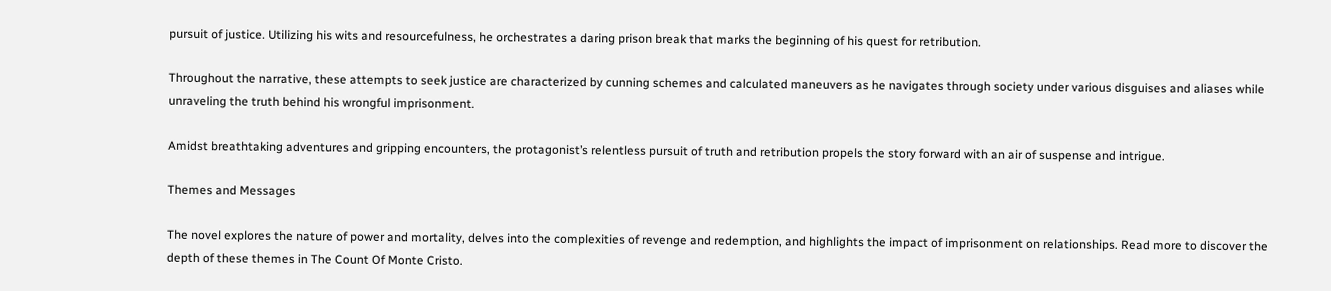pursuit of justice. Utilizing his wits and resourcefulness, he orchestrates a daring prison break that marks the beginning of his quest for retribution.

Throughout the narrative, these attempts to seek justice are characterized by cunning schemes and calculated maneuvers as he navigates through society under various disguises and aliases while unraveling the truth behind his wrongful imprisonment.

Amidst breathtaking adventures and gripping encounters, the protagonist’s relentless pursuit of truth and retribution propels the story forward with an air of suspense and intrigue.

Themes and Messages

The novel explores the nature of power and mortality, delves into the complexities of revenge and redemption, and highlights the impact of imprisonment on relationships. Read more to discover the depth of these themes in The Count Of Monte Cristo.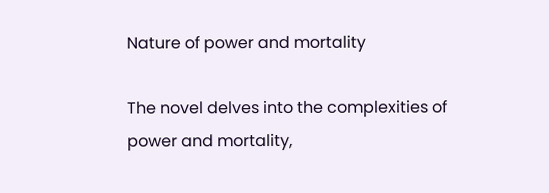Nature of power and mortality

The novel delves into the complexities of power and mortality,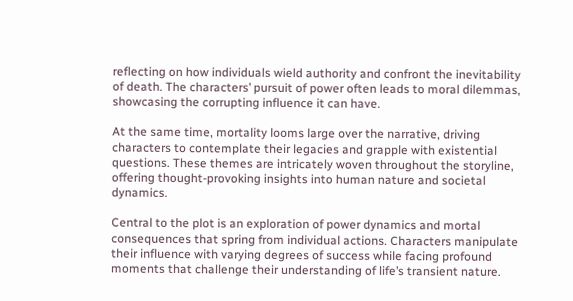reflecting on how individuals wield authority and confront the inevitability of death. The characters’ pursuit of power often leads to moral dilemmas, showcasing the corrupting influence it can have.

At the same time, mortality looms large over the narrative, driving characters to contemplate their legacies and grapple with existential questions. These themes are intricately woven throughout the storyline, offering thought-provoking insights into human nature and societal dynamics.

Central to the plot is an exploration of power dynamics and mortal consequences that spring from individual actions. Characters manipulate their influence with varying degrees of success while facing profound moments that challenge their understanding of life’s transient nature.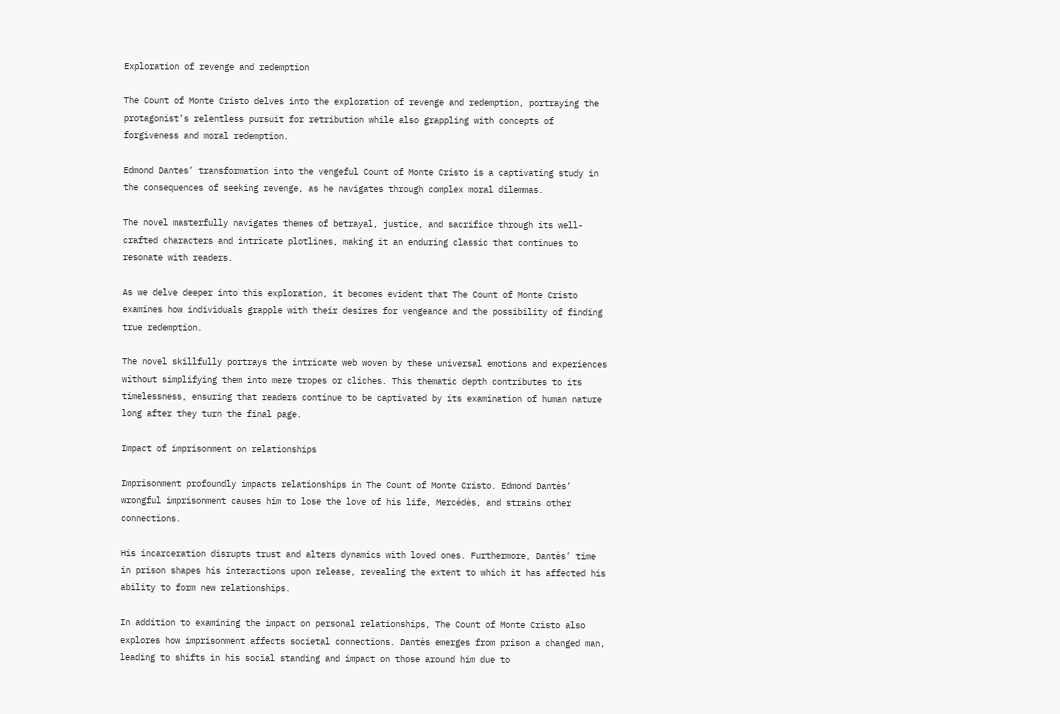Exploration of revenge and redemption

The Count of Monte Cristo delves into the exploration of revenge and redemption, portraying the protagonist’s relentless pursuit for retribution while also grappling with concepts of forgiveness and moral redemption.

Edmond Dantes’ transformation into the vengeful Count of Monte Cristo is a captivating study in the consequences of seeking revenge, as he navigates through complex moral dilemmas.

The novel masterfully navigates themes of betrayal, justice, and sacrifice through its well-crafted characters and intricate plotlines, making it an enduring classic that continues to resonate with readers.

As we delve deeper into this exploration, it becomes evident that The Count of Monte Cristo examines how individuals grapple with their desires for vengeance and the possibility of finding true redemption.

The novel skillfully portrays the intricate web woven by these universal emotions and experiences without simplifying them into mere tropes or cliches. This thematic depth contributes to its timelessness, ensuring that readers continue to be captivated by its examination of human nature long after they turn the final page.

Impact of imprisonment on relationships

Imprisonment profoundly impacts relationships in The Count of Monte Cristo. Edmond Dantès’ wrongful imprisonment causes him to lose the love of his life, Mercédès, and strains other connections.

His incarceration disrupts trust and alters dynamics with loved ones. Furthermore, Dantès’ time in prison shapes his interactions upon release, revealing the extent to which it has affected his ability to form new relationships.

In addition to examining the impact on personal relationships, The Count of Monte Cristo also explores how imprisonment affects societal connections. Dantès emerges from prison a changed man, leading to shifts in his social standing and impact on those around him due to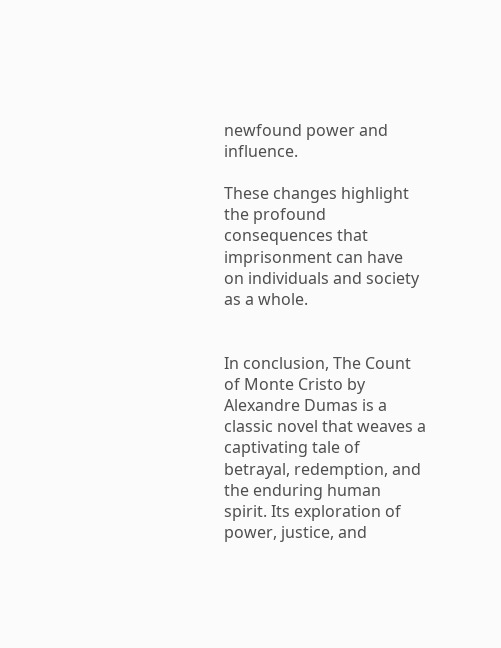newfound power and influence.

These changes highlight the profound consequences that imprisonment can have on individuals and society as a whole.


In conclusion, The Count of Monte Cristo by Alexandre Dumas is a classic novel that weaves a captivating tale of betrayal, redemption, and the enduring human spirit. Its exploration of power, justice, and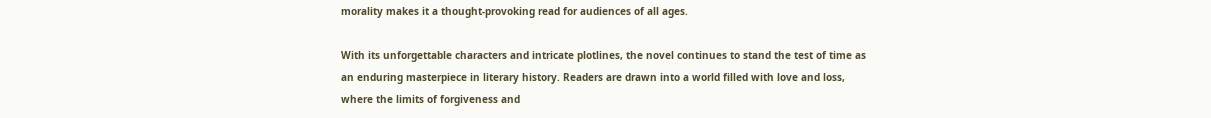morality makes it a thought-provoking read for audiences of all ages.

With its unforgettable characters and intricate plotlines, the novel continues to stand the test of time as an enduring masterpiece in literary history. Readers are drawn into a world filled with love and loss, where the limits of forgiveness and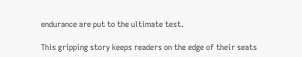endurance are put to the ultimate test.

This gripping story keeps readers on the edge of their seats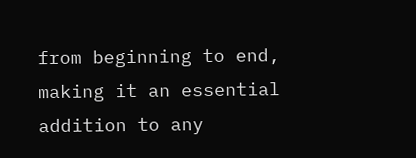from beginning to end, making it an essential addition to any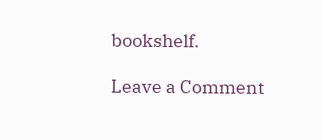bookshelf.

Leave a Comment